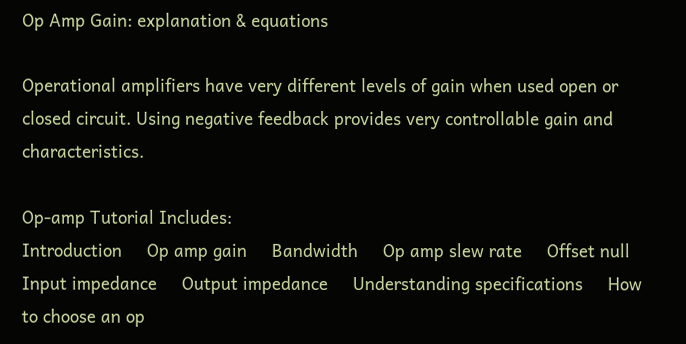Op Amp Gain: explanation & equations

Operational amplifiers have very different levels of gain when used open or closed circuit. Using negative feedback provides very controllable gain and characteristics.

Op-amp Tutorial Includes:
Introduction     Op amp gain     Bandwidth     Op amp slew rate     Offset null     Input impedance     Output impedance     Understanding specifications     How to choose an op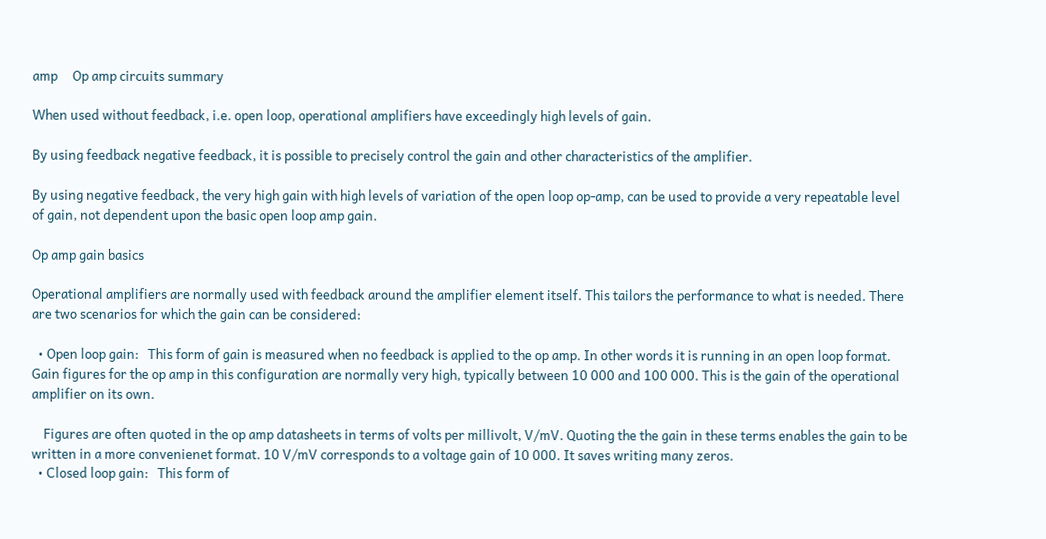amp     Op amp circuits summary

When used without feedback, i.e. open loop, operational amplifiers have exceedingly high levels of gain.

By using feedback negative feedback, it is possible to precisely control the gain and other characteristics of the amplifier.

By using negative feedback, the very high gain with high levels of variation of the open loop op-amp, can be used to provide a very repeatable level of gain, not dependent upon the basic open loop amp gain.

Op amp gain basics

Operational amplifiers are normally used with feedback around the amplifier element itself. This tailors the performance to what is needed. There are two scenarios for which the gain can be considered:

  • Open loop gain:   This form of gain is measured when no feedback is applied to the op amp. In other words it is running in an open loop format. Gain figures for the op amp in this configuration are normally very high, typically between 10 000 and 100 000. This is the gain of the operational amplifier on its own.

    Figures are often quoted in the op amp datasheets in terms of volts per millivolt, V/mV. Quoting the the gain in these terms enables the gain to be written in a more convenienet format. 10 V/mV corresponds to a voltage gain of 10 000. It saves writing many zeros.
  • Closed loop gain:   This form of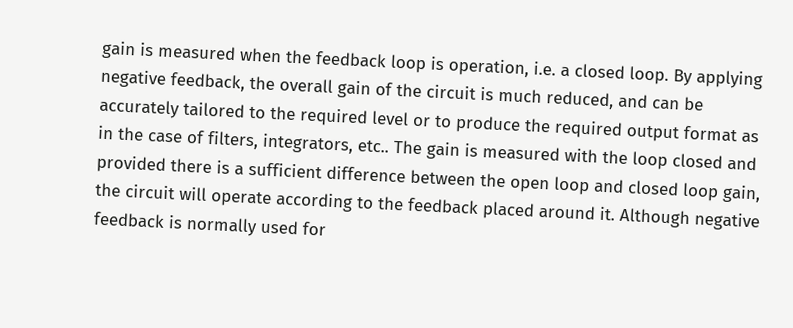gain is measured when the feedback loop is operation, i.e. a closed loop. By applying negative feedback, the overall gain of the circuit is much reduced, and can be accurately tailored to the required level or to produce the required output format as in the case of filters, integrators, etc.. The gain is measured with the loop closed and provided there is a sufficient difference between the open loop and closed loop gain, the circuit will operate according to the feedback placed around it. Although negative feedback is normally used for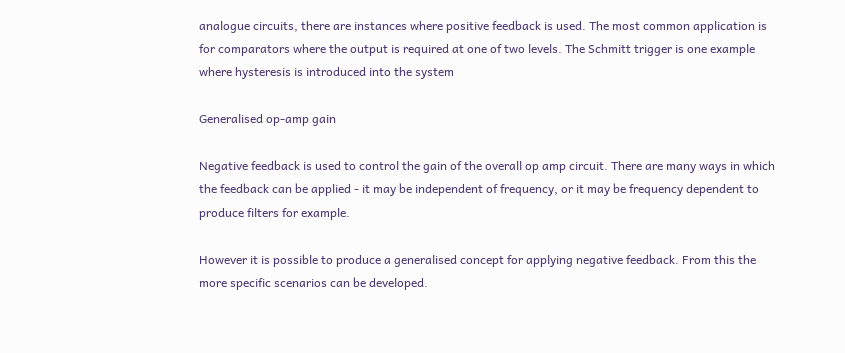analogue circuits, there are instances where positive feedback is used. The most common application is for comparators where the output is required at one of two levels. The Schmitt trigger is one example where hysteresis is introduced into the system

Generalised op-amp gain

Negative feedback is used to control the gain of the overall op amp circuit. There are many ways in which the feedback can be applied - it may be independent of frequency, or it may be frequency dependent to produce filters for example.

However it is possible to produce a generalised concept for applying negative feedback. From this the more specific scenarios can be developed.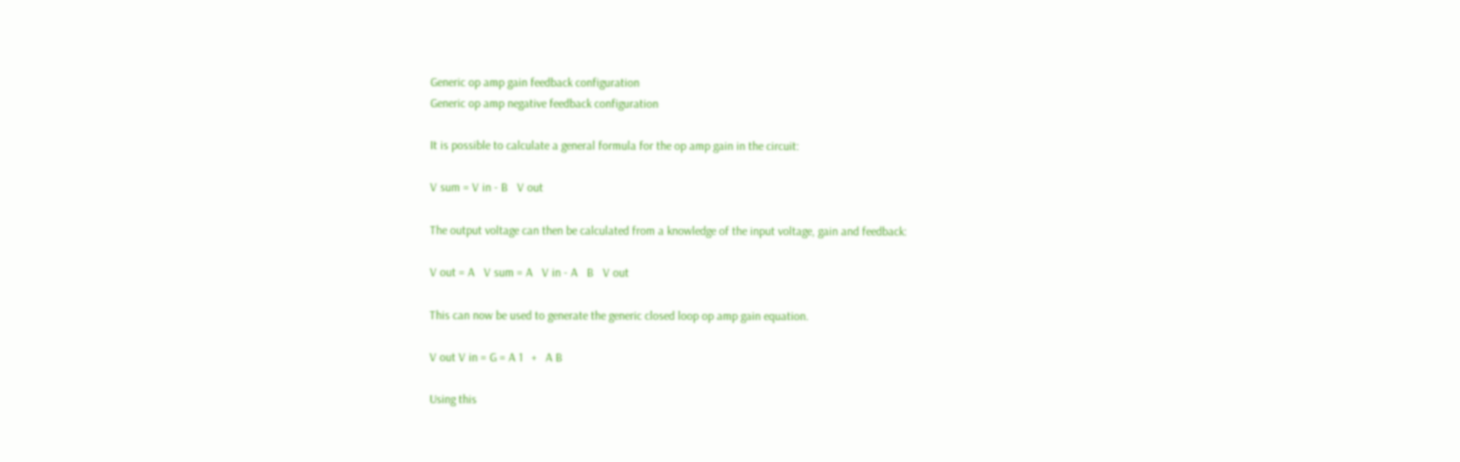Generic op amp gain feedback configuration
Generic op amp negative feedback configuration

It is possible to calculate a general formula for the op amp gain in the circuit:

V sum = V in - B   V out

The output voltage can then be calculated from a knowledge of the input voltage, gain and feedback:

V out = A   V sum = A   V in - A   B   V out

This can now be used to generate the generic closed loop op amp gain equation.

V out V in = G = A 1   +   A B

Using this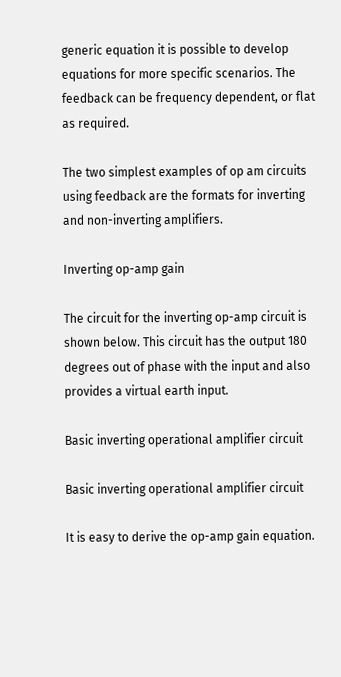generic equation it is possible to develop equations for more specific scenarios. The feedback can be frequency dependent, or flat as required.

The two simplest examples of op am circuits using feedback are the formats for inverting and non-inverting amplifiers.

Inverting op-amp gain

The circuit for the inverting op-amp circuit is shown below. This circuit has the output 180 degrees out of phase with the input and also provides a virtual earth input.

Basic inverting operational amplifier circuit

Basic inverting operational amplifier circuit

It is easy to derive the op-amp gain equation.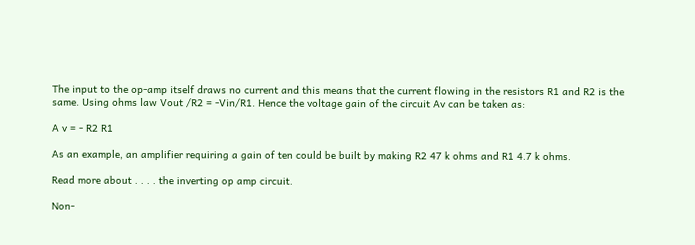The input to the op-amp itself draws no current and this means that the current flowing in the resistors R1 and R2 is the same. Using ohms law Vout /R2 = -Vin/R1. Hence the voltage gain of the circuit Av can be taken as:

A v = - R2 R1

As an example, an amplifier requiring a gain of ten could be built by making R2 47 k ohms and R1 4.7 k ohms.

Read more about . . . . the inverting op amp circuit.

Non-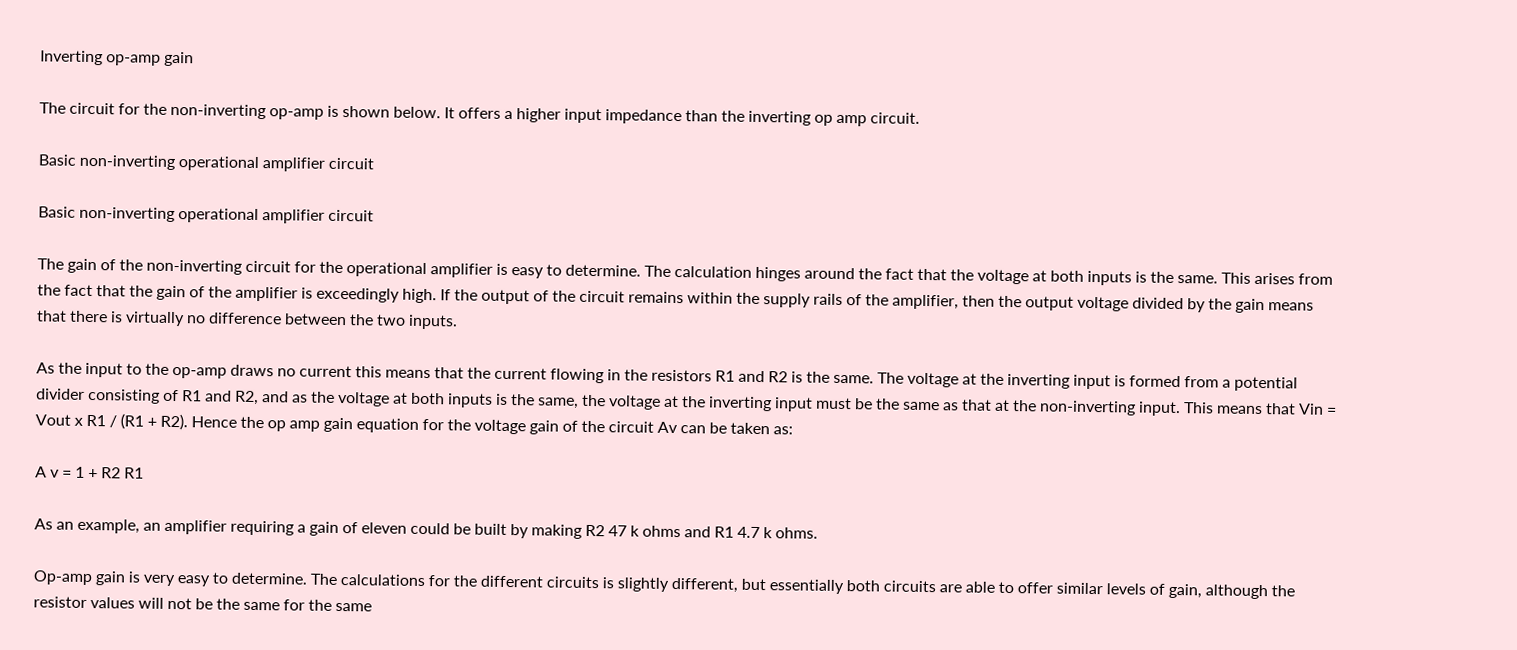Inverting op-amp gain

The circuit for the non-inverting op-amp is shown below. It offers a higher input impedance than the inverting op amp circuit.

Basic non-inverting operational amplifier circuit

Basic non-inverting operational amplifier circuit

The gain of the non-inverting circuit for the operational amplifier is easy to determine. The calculation hinges around the fact that the voltage at both inputs is the same. This arises from the fact that the gain of the amplifier is exceedingly high. If the output of the circuit remains within the supply rails of the amplifier, then the output voltage divided by the gain means that there is virtually no difference between the two inputs.

As the input to the op-amp draws no current this means that the current flowing in the resistors R1 and R2 is the same. The voltage at the inverting input is formed from a potential divider consisting of R1 and R2, and as the voltage at both inputs is the same, the voltage at the inverting input must be the same as that at the non-inverting input. This means that Vin = Vout x R1 / (R1 + R2). Hence the op amp gain equation for the voltage gain of the circuit Av can be taken as:

A v = 1 + R2 R1

As an example, an amplifier requiring a gain of eleven could be built by making R2 47 k ohms and R1 4.7 k ohms.

Op-amp gain is very easy to determine. The calculations for the different circuits is slightly different, but essentially both circuits are able to offer similar levels of gain, although the resistor values will not be the same for the same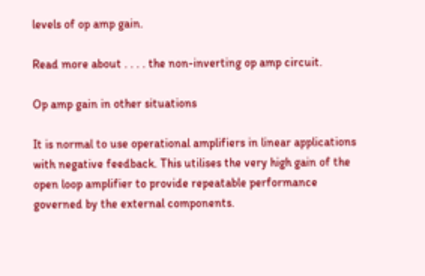levels of op amp gain.

Read more about . . . . the non-inverting op amp circuit.

Op amp gain in other situations

It is normal to use operational amplifiers in linear applications with negative feedback. This utilises the very high gain of the open loop amplifier to provide repeatable performance governed by the external components.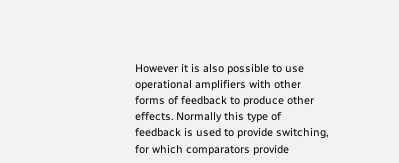However it is also possible to use operational amplifiers with other forms of feedback to produce other effects. Normally this type of feedback is used to provide switching, for which comparators provide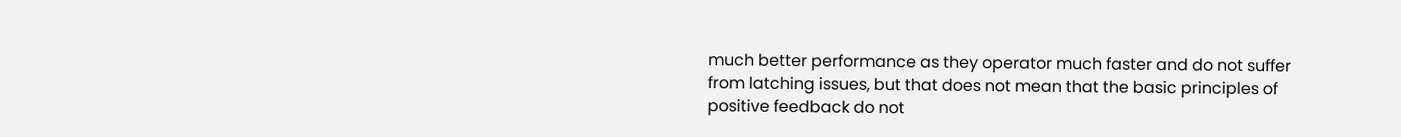much better performance as they operator much faster and do not suffer from latching issues, but that does not mean that the basic principles of positive feedback do not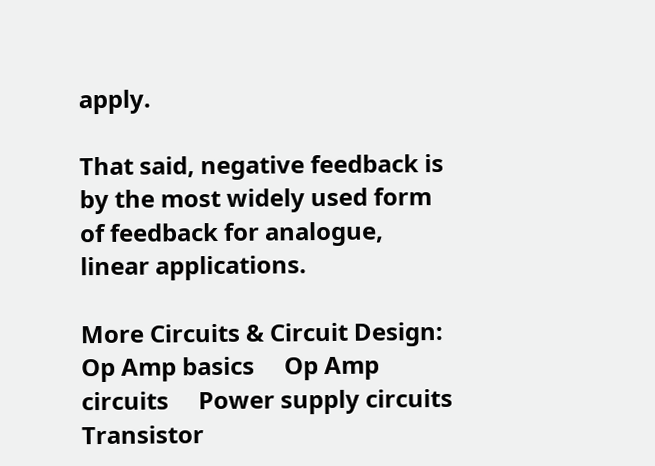apply.

That said, negative feedback is by the most widely used form of feedback for analogue, linear applications.

More Circuits & Circuit Design:
Op Amp basics     Op Amp circuits     Power supply circuits     Transistor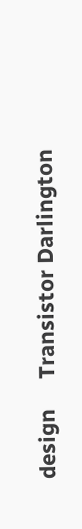design     Transistor Darlington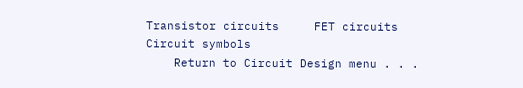Transistor circuits     FET circuits     Circuit symbols
    Return to Circuit Design menu . . .